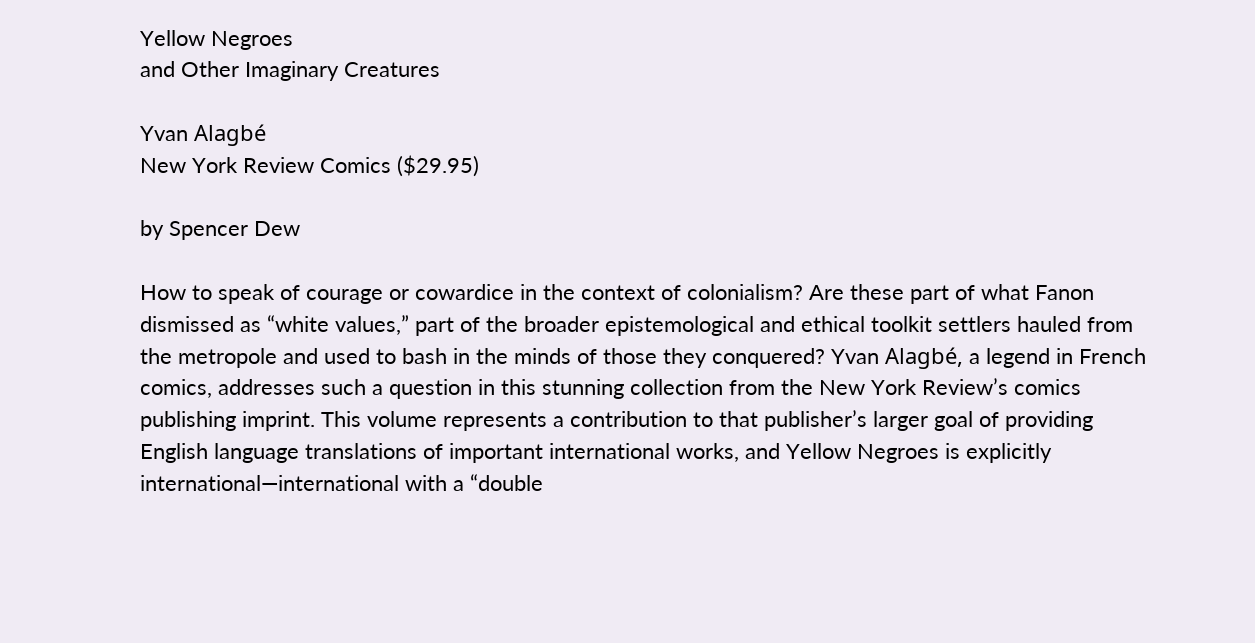Yellow Negroes
and Other Imaginary Creatures

Yvan Alagbé
New York Review Comics ($29.95)

by Spencer Dew

How to speak of courage or cowardice in the context of colonialism? Are these part of what Fanon dismissed as “white values,” part of the broader epistemological and ethical toolkit settlers hauled from the metropole and used to bash in the minds of those they conquered? Yvan Alagbé, a legend in French comics, addresses such a question in this stunning collection from the New York Review’s comics publishing imprint. This volume represents a contribution to that publisher’s larger goal of providing English language translations of important international works, and Yellow Negroes is explicitly international—international with a “double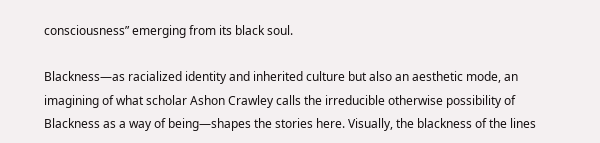consciousness” emerging from its black soul.

Blackness—as racialized identity and inherited culture but also an aesthetic mode, an imagining of what scholar Ashon Crawley calls the irreducible otherwise possibility of Blackness as a way of being—shapes the stories here. Visually, the blackness of the lines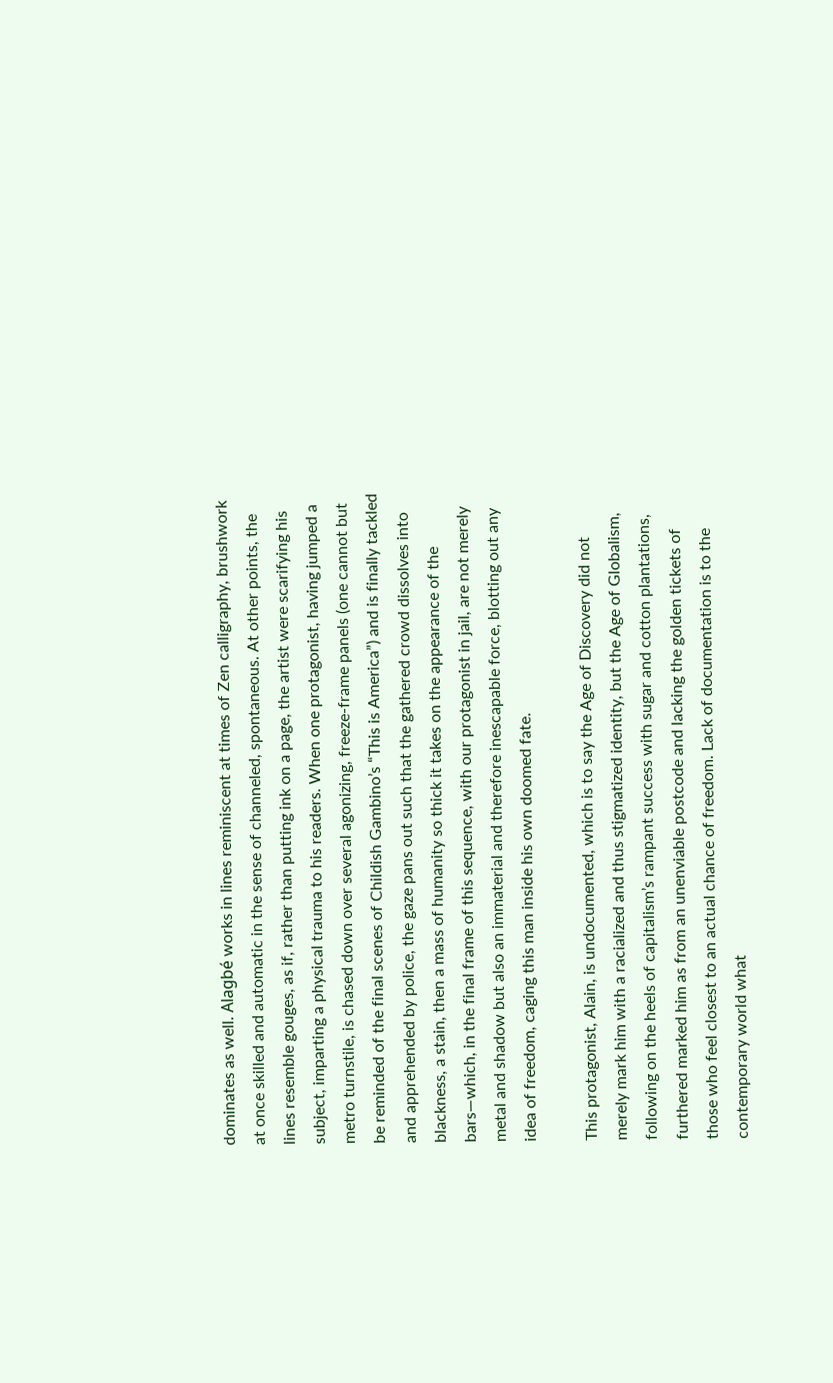dominates as well. Alagbé works in lines reminiscent at times of Zen calligraphy, brushwork at once skilled and automatic in the sense of channeled, spontaneous. At other points, the lines resemble gouges, as if, rather than putting ink on a page, the artist were scarifying his subject, imparting a physical trauma to his readers. When one protagonist, having jumped a metro turnstile, is chased down over several agonizing, freeze-frame panels (one cannot but be reminded of the final scenes of Childish Gambino’s “This is America”) and is finally tackled and apprehended by police, the gaze pans out such that the gathered crowd dissolves into blackness, a stain, then a mass of humanity so thick it takes on the appearance of the bars—which, in the final frame of this sequence, with our protagonist in jail, are not merely metal and shadow but also an immaterial and therefore inescapable force, blotting out any idea of freedom, caging this man inside his own doomed fate.

This protagonist, Alain, is undocumented, which is to say the Age of Discovery did not merely mark him with a racialized and thus stigmatized identity, but the Age of Globalism, following on the heels of capitalism’s rampant success with sugar and cotton plantations, furthered marked him as from an unenviable postcode and lacking the golden tickets of those who feel closest to an actual chance of freedom. Lack of documentation is to the contemporary world what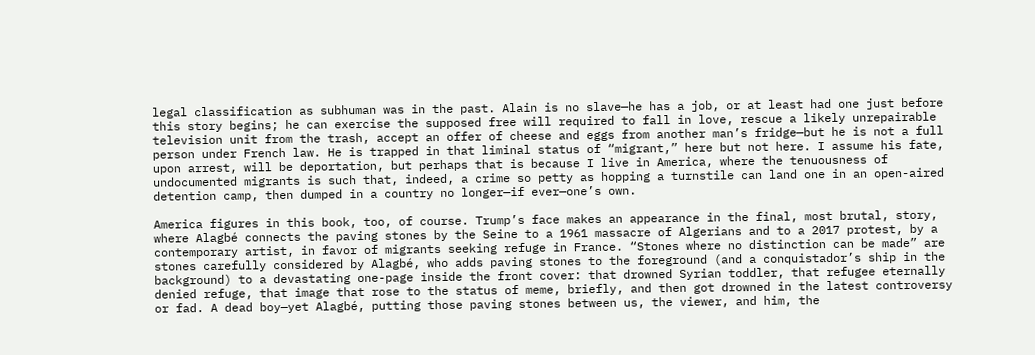legal classification as subhuman was in the past. Alain is no slave—he has a job, or at least had one just before this story begins; he can exercise the supposed free will required to fall in love, rescue a likely unrepairable television unit from the trash, accept an offer of cheese and eggs from another man’s fridge—but he is not a full person under French law. He is trapped in that liminal status of “migrant,” here but not here. I assume his fate, upon arrest, will be deportation, but perhaps that is because I live in America, where the tenuousness of undocumented migrants is such that, indeed, a crime so petty as hopping a turnstile can land one in an open-aired detention camp, then dumped in a country no longer—if ever—one’s own.

America figures in this book, too, of course. Trump’s face makes an appearance in the final, most brutal, story, where Alagbé connects the paving stones by the Seine to a 1961 massacre of Algerians and to a 2017 protest, by a contemporary artist, in favor of migrants seeking refuge in France. “Stones where no distinction can be made” are stones carefully considered by Alagbé, who adds paving stones to the foreground (and a conquistador’s ship in the background) to a devastating one-page inside the front cover: that drowned Syrian toddler, that refugee eternally denied refuge, that image that rose to the status of meme, briefly, and then got drowned in the latest controversy or fad. A dead boy—yet Alagbé, putting those paving stones between us, the viewer, and him, the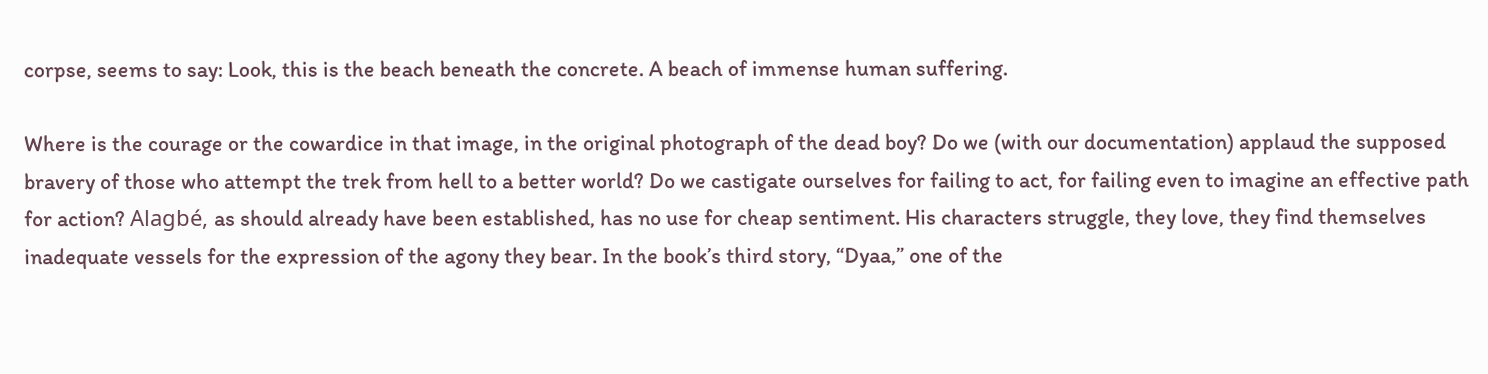corpse, seems to say: Look, this is the beach beneath the concrete. A beach of immense human suffering.

Where is the courage or the cowardice in that image, in the original photograph of the dead boy? Do we (with our documentation) applaud the supposed bravery of those who attempt the trek from hell to a better world? Do we castigate ourselves for failing to act, for failing even to imagine an effective path for action? Alagbé, as should already have been established, has no use for cheap sentiment. His characters struggle, they love, they find themselves inadequate vessels for the expression of the agony they bear. In the book’s third story, “Dyaa,” one of the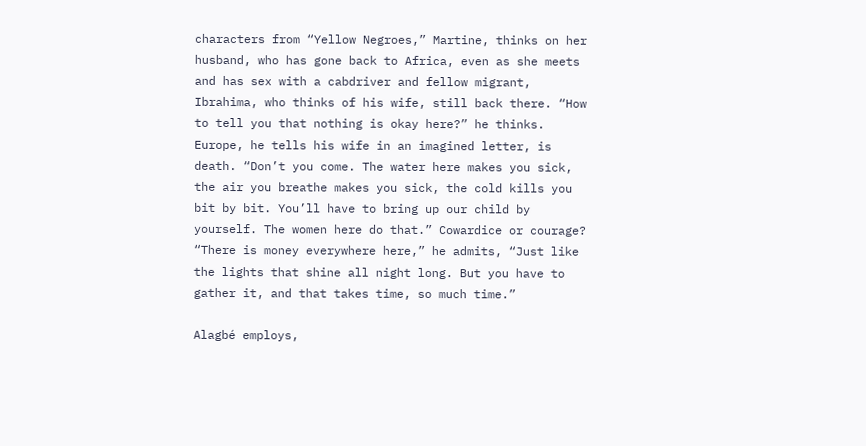characters from “Yellow Negroes,” Martine, thinks on her husband, who has gone back to Africa, even as she meets and has sex with a cabdriver and fellow migrant, Ibrahima, who thinks of his wife, still back there. “How to tell you that nothing is okay here?” he thinks. Europe, he tells his wife in an imagined letter, is death. “Don’t you come. The water here makes you sick, the air you breathe makes you sick, the cold kills you bit by bit. You’ll have to bring up our child by yourself. The women here do that.” Cowardice or courage? “There is money everywhere here,” he admits, “Just like the lights that shine all night long. But you have to gather it, and that takes time, so much time.”

Alagbé employs,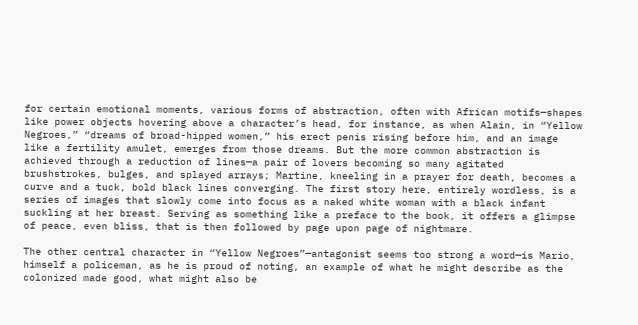for certain emotional moments, various forms of abstraction, often with African motifs—shapes like power objects hovering above a character’s head, for instance, as when Alain, in “Yellow Negroes,” “dreams of broad-hipped women,” his erect penis rising before him, and an image like a fertility amulet, emerges from those dreams. But the more common abstraction is achieved through a reduction of lines—a pair of lovers becoming so many agitated brushstrokes, bulges, and splayed arrays; Martine, kneeling in a prayer for death, becomes a curve and a tuck, bold black lines converging. The first story here, entirely wordless, is a series of images that slowly come into focus as a naked white woman with a black infant suckling at her breast. Serving as something like a preface to the book, it offers a glimpse of peace, even bliss, that is then followed by page upon page of nightmare.

The other central character in “Yellow Negroes”—antagonist seems too strong a word—is Mario, himself a policeman, as he is proud of noting, an example of what he might describe as the colonized made good, what might also be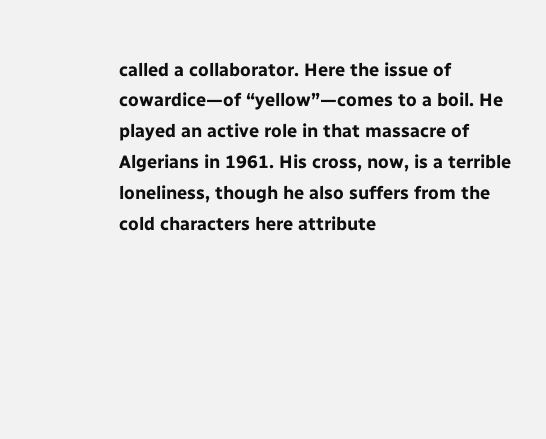called a collaborator. Here the issue of cowardice—of “yellow”—comes to a boil. He played an active role in that massacre of Algerians in 1961. His cross, now, is a terrible loneliness, though he also suffers from the cold characters here attribute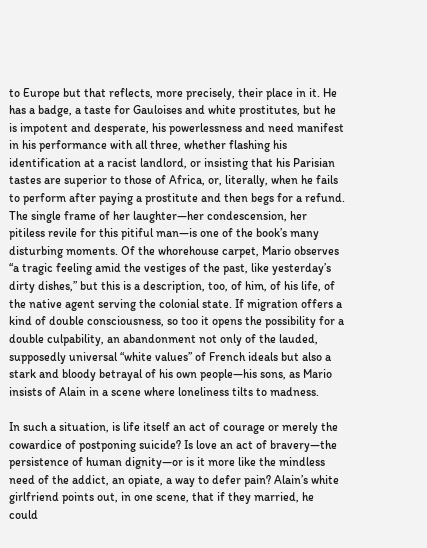to Europe but that reflects, more precisely, their place in it. He has a badge, a taste for Gauloises and white prostitutes, but he is impotent and desperate, his powerlessness and need manifest in his performance with all three, whether flashing his identification at a racist landlord, or insisting that his Parisian tastes are superior to those of Africa, or, literally, when he fails to perform after paying a prostitute and then begs for a refund. The single frame of her laughter—her condescension, her pitiless revile for this pitiful man—is one of the book’s many disturbing moments. Of the whorehouse carpet, Mario observes “a tragic feeling amid the vestiges of the past, like yesterday’s dirty dishes,” but this is a description, too, of him, of his life, of the native agent serving the colonial state. If migration offers a kind of double consciousness, so too it opens the possibility for a double culpability, an abandonment not only of the lauded, supposedly universal “white values” of French ideals but also a stark and bloody betrayal of his own people—his sons, as Mario insists of Alain in a scene where loneliness tilts to madness.

In such a situation, is life itself an act of courage or merely the cowardice of postponing suicide? Is love an act of bravery—the persistence of human dignity—or is it more like the mindless need of the addict, an opiate, a way to defer pain? Alain’s white girlfriend points out, in one scene, that if they married, he could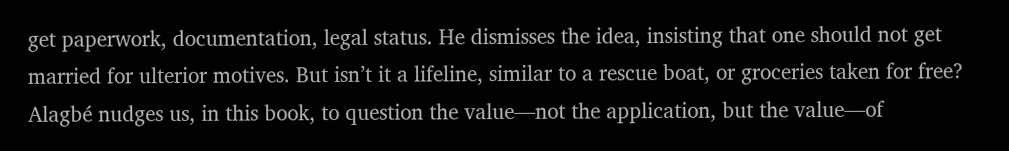get paperwork, documentation, legal status. He dismisses the idea, insisting that one should not get married for ulterior motives. But isn’t it a lifeline, similar to a rescue boat, or groceries taken for free? Alagbé nudges us, in this book, to question the value—not the application, but the value—of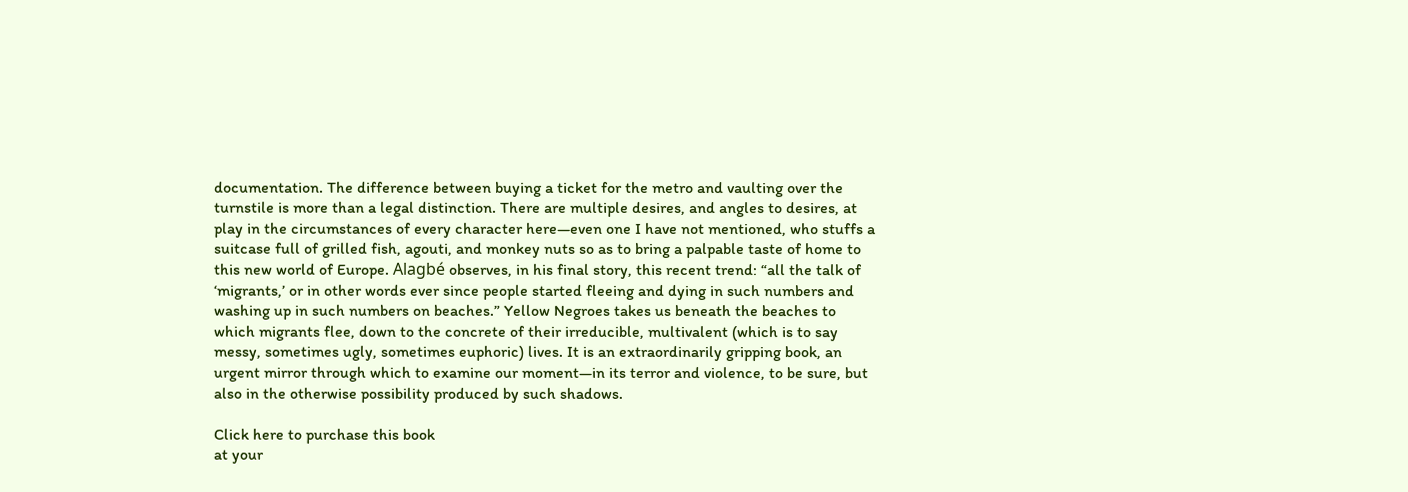documentation. The difference between buying a ticket for the metro and vaulting over the turnstile is more than a legal distinction. There are multiple desires, and angles to desires, at play in the circumstances of every character here—even one I have not mentioned, who stuffs a suitcase full of grilled fish, agouti, and monkey nuts so as to bring a palpable taste of home to this new world of Europe. Alagbé observes, in his final story, this recent trend: “all the talk of ‘migrants,’ or in other words ever since people started fleeing and dying in such numbers and washing up in such numbers on beaches.” Yellow Negroes takes us beneath the beaches to which migrants flee, down to the concrete of their irreducible, multivalent (which is to say messy, sometimes ugly, sometimes euphoric) lives. It is an extraordinarily gripping book, an urgent mirror through which to examine our moment—in its terror and violence, to be sure, but also in the otherwise possibility produced by such shadows.

Click here to purchase this book
at your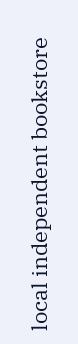local independent bookstore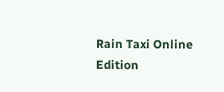Rain Taxi Online Edition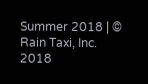Summer 2018 | © Rain Taxi, Inc. 2018